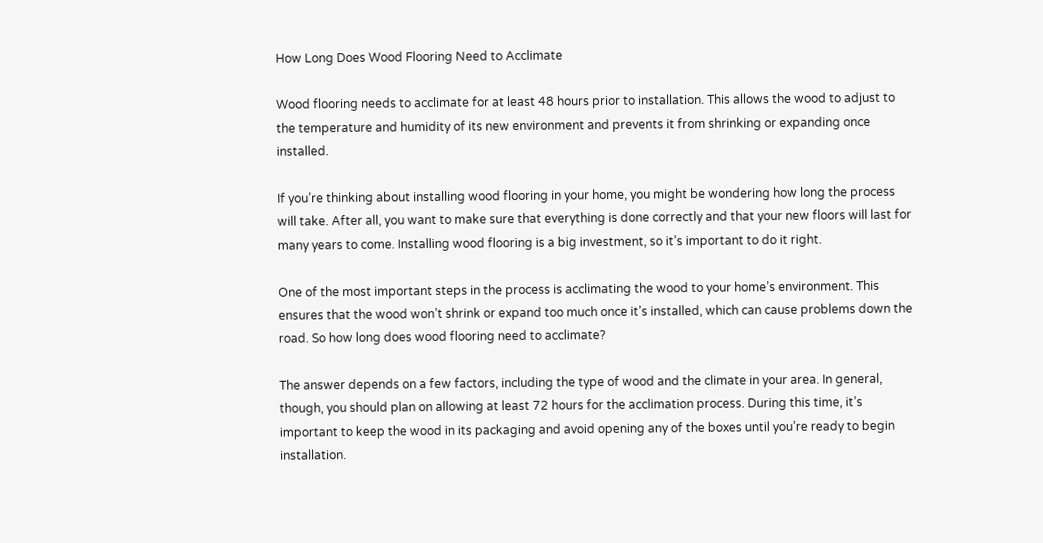How Long Does Wood Flooring Need to Acclimate

Wood flooring needs to acclimate for at least 48 hours prior to installation. This allows the wood to adjust to the temperature and humidity of its new environment and prevents it from shrinking or expanding once installed.

If you’re thinking about installing wood flooring in your home, you might be wondering how long the process will take. After all, you want to make sure that everything is done correctly and that your new floors will last for many years to come. Installing wood flooring is a big investment, so it’s important to do it right.

One of the most important steps in the process is acclimating the wood to your home’s environment. This ensures that the wood won’t shrink or expand too much once it’s installed, which can cause problems down the road. So how long does wood flooring need to acclimate?

The answer depends on a few factors, including the type of wood and the climate in your area. In general, though, you should plan on allowing at least 72 hours for the acclimation process. During this time, it’s important to keep the wood in its packaging and avoid opening any of the boxes until you’re ready to begin installation.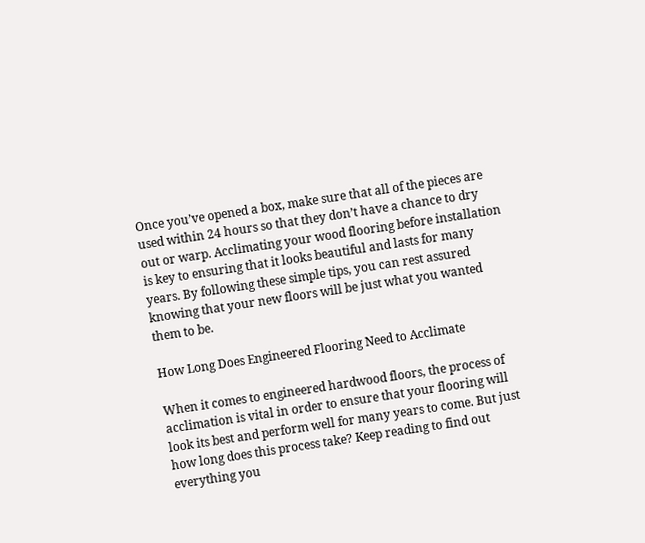Once you’ve opened a box, make sure that all of the pieces are used within 24 hours so that they don’t have a chance to dry out or warp. Acclimating your wood flooring before installation is key to ensuring that it looks beautiful and lasts for many years. By following these simple tips, you can rest assured knowing that your new floors will be just what you wanted them to be.

How Long Does Engineered Flooring Need to Acclimate

When it comes to engineered hardwood floors, the process of acclimation is vital in order to ensure that your flooring will look its best and perform well for many years to come. But just how long does this process take? Keep reading to find out everything you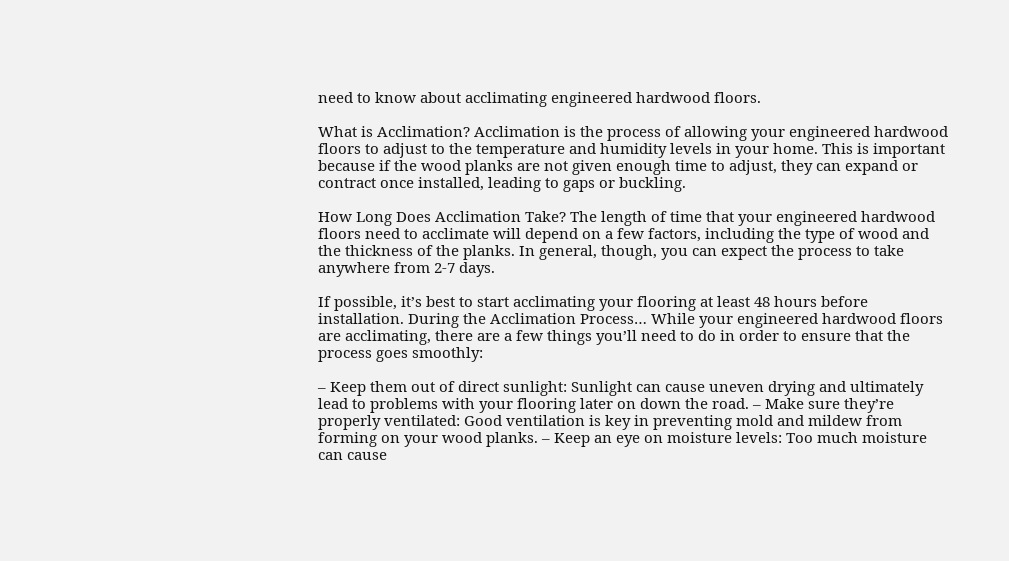need to know about acclimating engineered hardwood floors.

What is Acclimation? Acclimation is the process of allowing your engineered hardwood floors to adjust to the temperature and humidity levels in your home. This is important because if the wood planks are not given enough time to adjust, they can expand or contract once installed, leading to gaps or buckling.

How Long Does Acclimation Take? The length of time that your engineered hardwood floors need to acclimate will depend on a few factors, including the type of wood and the thickness of the planks. In general, though, you can expect the process to take anywhere from 2-7 days.

If possible, it’s best to start acclimating your flooring at least 48 hours before installation. During the Acclimation Process… While your engineered hardwood floors are acclimating, there are a few things you’ll need to do in order to ensure that the process goes smoothly:

– Keep them out of direct sunlight: Sunlight can cause uneven drying and ultimately lead to problems with your flooring later on down the road. – Make sure they’re properly ventilated: Good ventilation is key in preventing mold and mildew from forming on your wood planks. – Keep an eye on moisture levels: Too much moisture can cause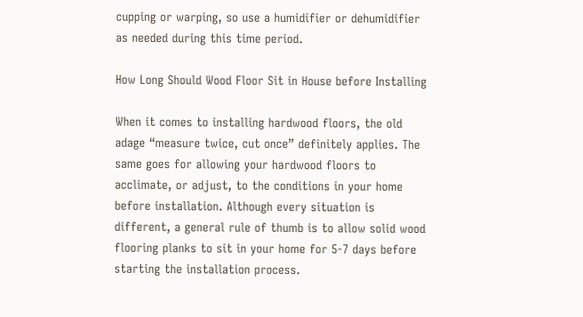cupping or warping, so use a humidifier or dehumidifier as needed during this time period.

How Long Should Wood Floor Sit in House before Installing

When it comes to installing hardwood floors, the old adage “measure twice, cut once” definitely applies. The same goes for allowing your hardwood floors to acclimate, or adjust, to the conditions in your home before installation. Although every situation is different, a general rule of thumb is to allow solid wood flooring planks to sit in your home for 5-7 days before starting the installation process.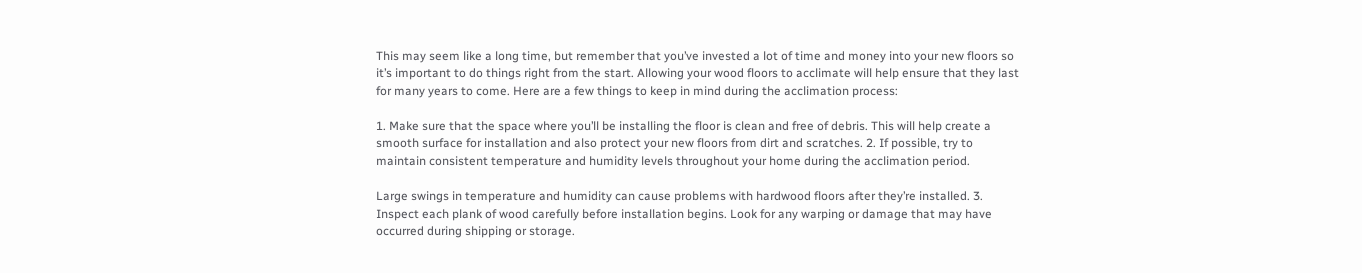This may seem like a long time, but remember that you’ve invested a lot of time and money into your new floors so it’s important to do things right from the start. Allowing your wood floors to acclimate will help ensure that they last for many years to come. Here are a few things to keep in mind during the acclimation process:

1. Make sure that the space where you’ll be installing the floor is clean and free of debris. This will help create a smooth surface for installation and also protect your new floors from dirt and scratches. 2. If possible, try to maintain consistent temperature and humidity levels throughout your home during the acclimation period.

Large swings in temperature and humidity can cause problems with hardwood floors after they’re installed. 3. Inspect each plank of wood carefully before installation begins. Look for any warping or damage that may have occurred during shipping or storage.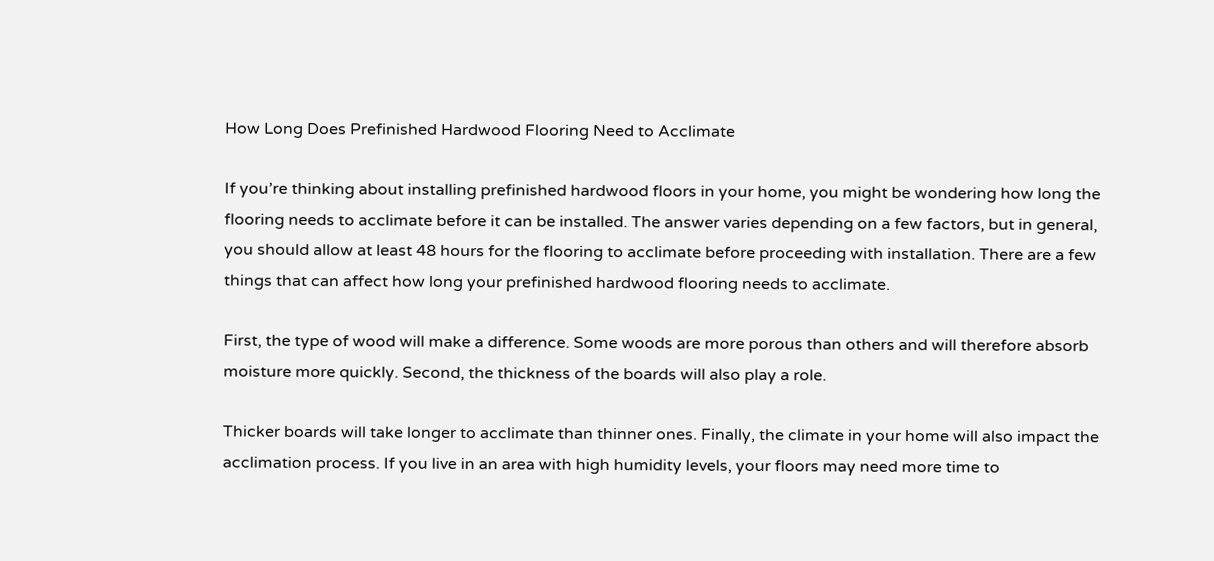How Long Does Prefinished Hardwood Flooring Need to Acclimate

If you’re thinking about installing prefinished hardwood floors in your home, you might be wondering how long the flooring needs to acclimate before it can be installed. The answer varies depending on a few factors, but in general, you should allow at least 48 hours for the flooring to acclimate before proceeding with installation. There are a few things that can affect how long your prefinished hardwood flooring needs to acclimate.

First, the type of wood will make a difference. Some woods are more porous than others and will therefore absorb moisture more quickly. Second, the thickness of the boards will also play a role.

Thicker boards will take longer to acclimate than thinner ones. Finally, the climate in your home will also impact the acclimation process. If you live in an area with high humidity levels, your floors may need more time to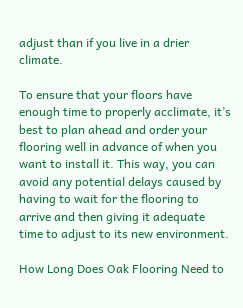adjust than if you live in a drier climate.

To ensure that your floors have enough time to properly acclimate, it’s best to plan ahead and order your flooring well in advance of when you want to install it. This way, you can avoid any potential delays caused by having to wait for the flooring to arrive and then giving it adequate time to adjust to its new environment.

How Long Does Oak Flooring Need to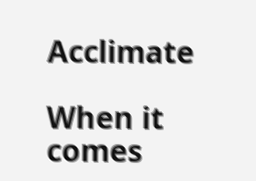Acclimate

When it comes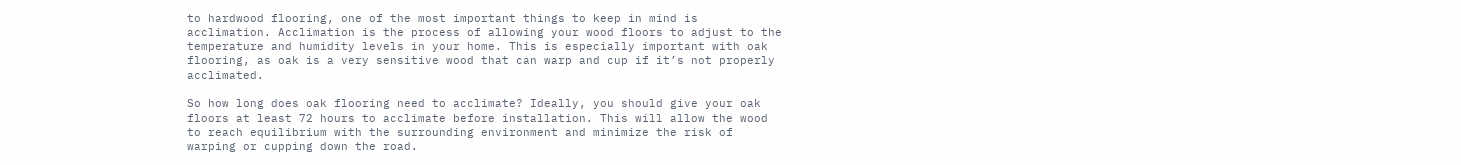to hardwood flooring, one of the most important things to keep in mind is acclimation. Acclimation is the process of allowing your wood floors to adjust to the temperature and humidity levels in your home. This is especially important with oak flooring, as oak is a very sensitive wood that can warp and cup if it’s not properly acclimated.

So how long does oak flooring need to acclimate? Ideally, you should give your oak floors at least 72 hours to acclimate before installation. This will allow the wood to reach equilibrium with the surrounding environment and minimize the risk of warping or cupping down the road.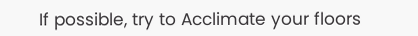If possible, try to Acclimate your floors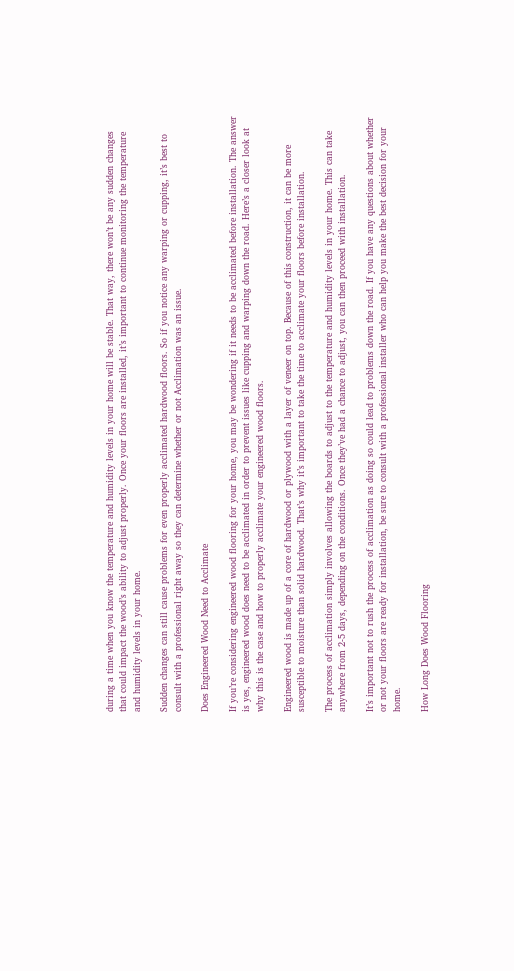during a time when you know the temperature and humidity levels in your home will be stable. That way, there won’t be any sudden changes that could impact the wood’s ability to adjust properly. Once your floors are installed, it’s important to continue monitoring the temperature and humidity levels in your home.

Sudden changes can still cause problems for even properly acclimated hardwood floors. So if you notice any warping or cupping, it’s best to consult with a professional right away so they can determine whether or not Acclimation was an issue.

Does Engineered Wood Need to Acclimate

If you’re considering engineered wood flooring for your home, you may be wondering if it needs to be acclimated before installation. The answer is yes, engineered wood does need to be acclimated in order to prevent issues like cupping and warping down the road. Here’s a closer look at why this is the case and how to properly acclimate your engineered wood floors.

Engineered wood is made up of a core of hardwood or plywood with a layer of veneer on top. Because of this construction, it can be more susceptible to moisture than solid hardwood. That’s why it’s important to take the time to acclimate your floors before installation.

The process of acclimation simply involves allowing the boards to adjust to the temperature and humidity levels in your home. This can take anywhere from 2-5 days, depending on the conditions. Once they’ve had a chance to adjust, you can then proceed with installation.

It’s important not to rush the process of acclimation as doing so could lead to problems down the road. If you have any questions about whether or not your floors are ready for installation, be sure to consult with a professional installer who can help you make the best decision for your home.

How Long Does Wood Flooring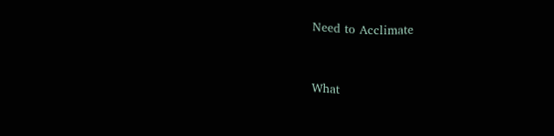Need to Acclimate


What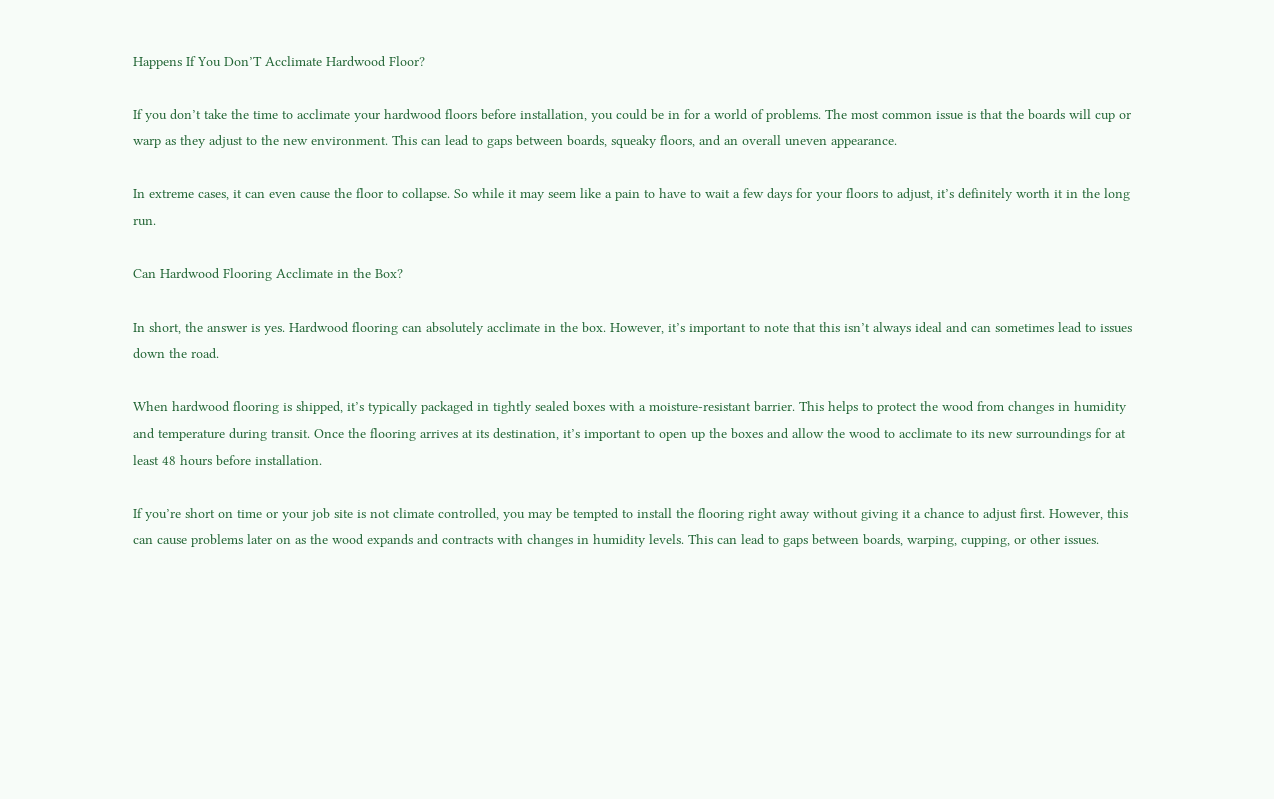Happens If You Don’T Acclimate Hardwood Floor?

If you don’t take the time to acclimate your hardwood floors before installation, you could be in for a world of problems. The most common issue is that the boards will cup or warp as they adjust to the new environment. This can lead to gaps between boards, squeaky floors, and an overall uneven appearance.

In extreme cases, it can even cause the floor to collapse. So while it may seem like a pain to have to wait a few days for your floors to adjust, it’s definitely worth it in the long run.

Can Hardwood Flooring Acclimate in the Box?

In short, the answer is yes. Hardwood flooring can absolutely acclimate in the box. However, it’s important to note that this isn’t always ideal and can sometimes lead to issues down the road.

When hardwood flooring is shipped, it’s typically packaged in tightly sealed boxes with a moisture-resistant barrier. This helps to protect the wood from changes in humidity and temperature during transit. Once the flooring arrives at its destination, it’s important to open up the boxes and allow the wood to acclimate to its new surroundings for at least 48 hours before installation.

If you’re short on time or your job site is not climate controlled, you may be tempted to install the flooring right away without giving it a chance to adjust first. However, this can cause problems later on as the wood expands and contracts with changes in humidity levels. This can lead to gaps between boards, warping, cupping, or other issues.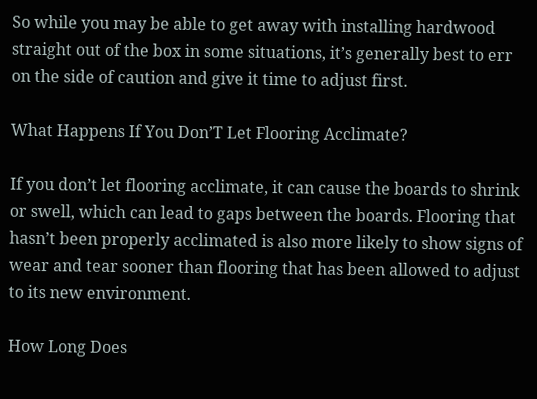So while you may be able to get away with installing hardwood straight out of the box in some situations, it’s generally best to err on the side of caution and give it time to adjust first.

What Happens If You Don’T Let Flooring Acclimate?

If you don’t let flooring acclimate, it can cause the boards to shrink or swell, which can lead to gaps between the boards. Flooring that hasn’t been properly acclimated is also more likely to show signs of wear and tear sooner than flooring that has been allowed to adjust to its new environment.

How Long Does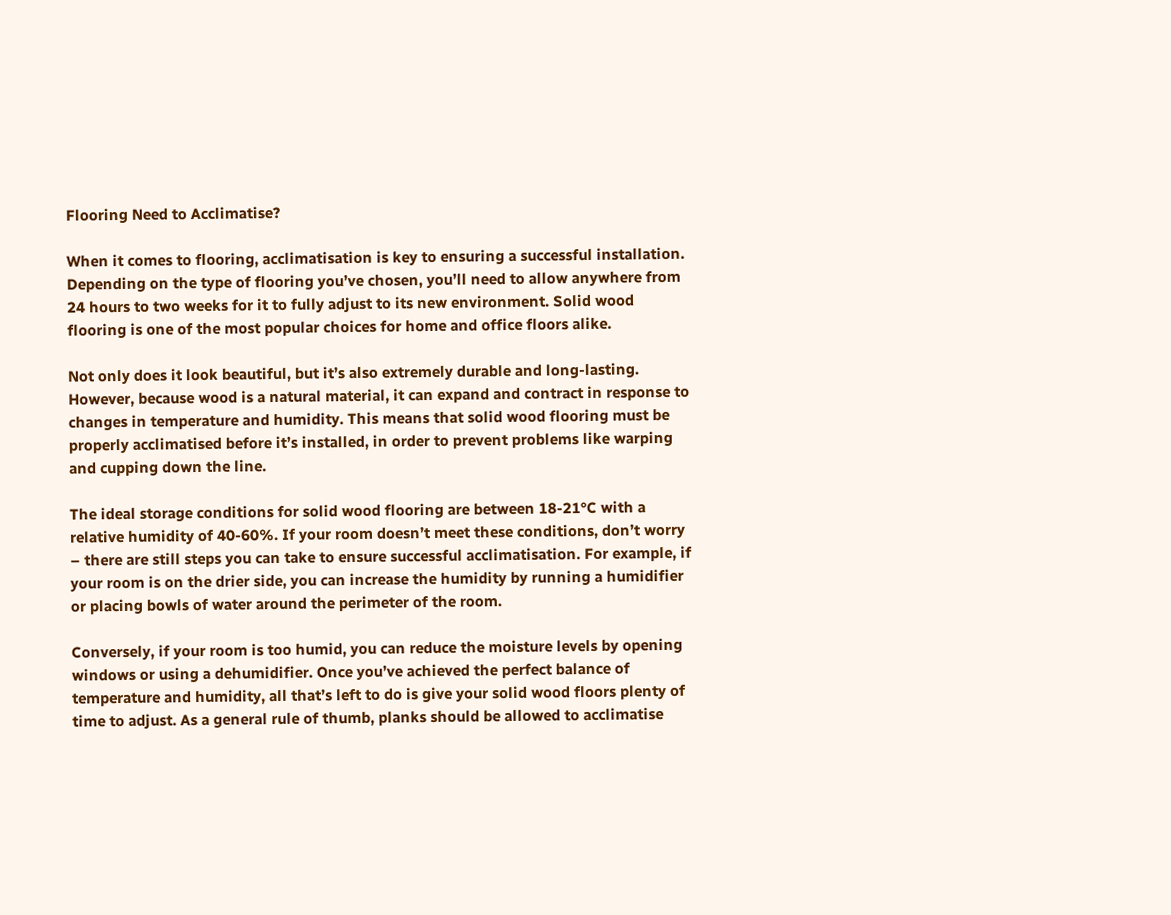Flooring Need to Acclimatise?

When it comes to flooring, acclimatisation is key to ensuring a successful installation. Depending on the type of flooring you’ve chosen, you’ll need to allow anywhere from 24 hours to two weeks for it to fully adjust to its new environment. Solid wood flooring is one of the most popular choices for home and office floors alike.

Not only does it look beautiful, but it’s also extremely durable and long-lasting. However, because wood is a natural material, it can expand and contract in response to changes in temperature and humidity. This means that solid wood flooring must be properly acclimatised before it’s installed, in order to prevent problems like warping and cupping down the line.

The ideal storage conditions for solid wood flooring are between 18-21°C with a relative humidity of 40-60%. If your room doesn’t meet these conditions, don’t worry – there are still steps you can take to ensure successful acclimatisation. For example, if your room is on the drier side, you can increase the humidity by running a humidifier or placing bowls of water around the perimeter of the room.

Conversely, if your room is too humid, you can reduce the moisture levels by opening windows or using a dehumidifier. Once you’ve achieved the perfect balance of temperature and humidity, all that’s left to do is give your solid wood floors plenty of time to adjust. As a general rule of thumb, planks should be allowed to acclimatise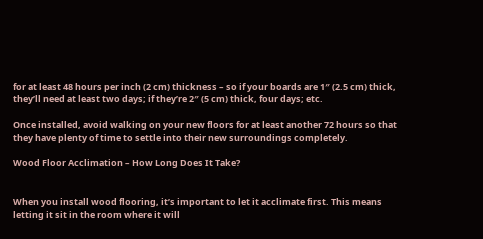for at least 48 hours per inch (2 cm) thickness – so if your boards are 1″ (2.5 cm) thick, they’ll need at least two days; if they’re 2″ (5 cm) thick, four days; etc.

Once installed, avoid walking on your new floors for at least another 72 hours so that they have plenty of time to settle into their new surroundings completely.

Wood Floor Acclimation – How Long Does It Take?


When you install wood flooring, it’s important to let it acclimate first. This means letting it sit in the room where it will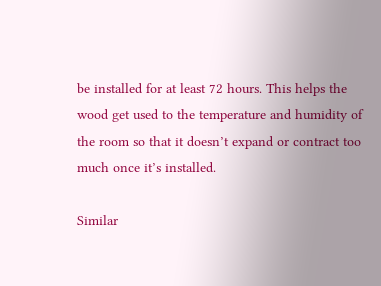be installed for at least 72 hours. This helps the wood get used to the temperature and humidity of the room so that it doesn’t expand or contract too much once it’s installed.

Similar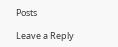Posts

Leave a Reply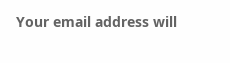Your email address will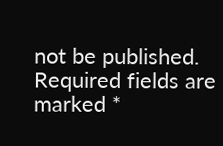not be published. Required fields are marked *